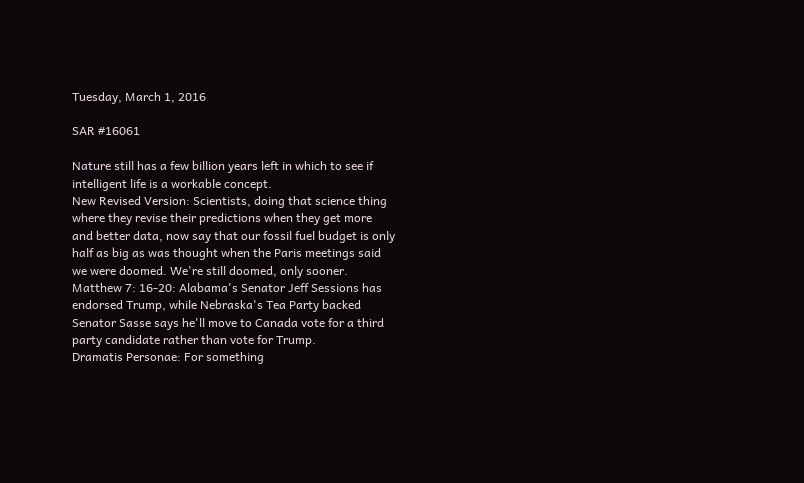Tuesday, March 1, 2016

SAR #16061

Nature still has a few billion years left in which to see if intelligent life is a workable concept.
New Revised Version: Scientists, doing that science thing where they revise their predictions when they get more and better data, now say that our fossil fuel budget is only half as big as was thought when the Paris meetings said we were doomed. We're still doomed, only sooner.
Matthew 7: 16-20: Alabama's Senator Jeff Sessions has endorsed Trump, while Nebraska's Tea Party backed Senator Sasse says he'll move to Canada vote for a third party candidate rather than vote for Trump.
Dramatis Personae: For something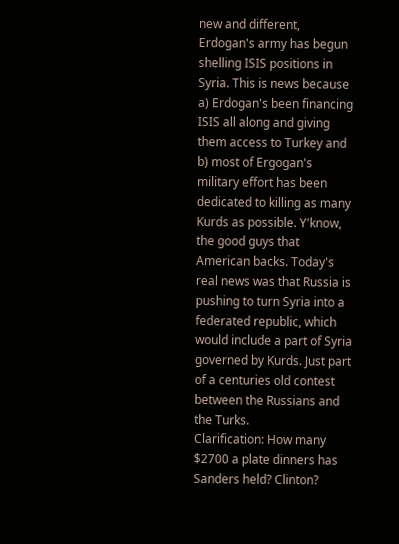new and different, Erdogan's army has begun shelling ISIS positions in Syria. This is news because a) Erdogan's been financing ISIS all along and giving them access to Turkey and b) most of Ergogan's military effort has been dedicated to killing as many Kurds as possible. Y'know, the good guys that American backs. Today's real news was that Russia is pushing to turn Syria into a federated republic, which would include a part of Syria governed by Kurds. Just part of a centuries old contest between the Russians and the Turks.
Clarification: How many $2700 a plate dinners has Sanders held? Clinton?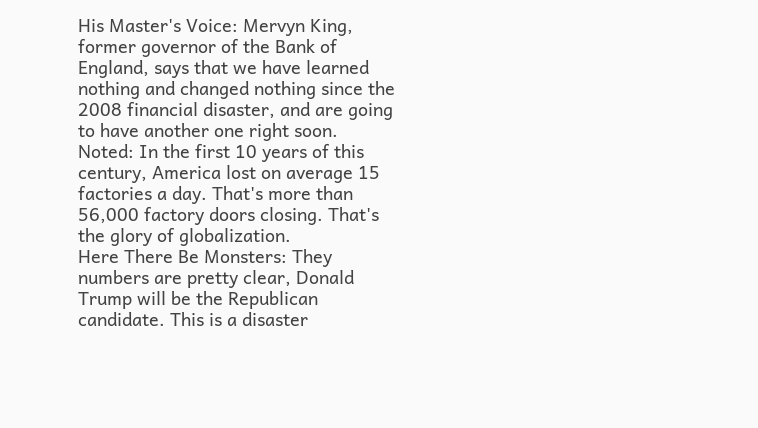His Master's Voice: Mervyn King, former governor of the Bank of England, says that we have learned nothing and changed nothing since the 2008 financial disaster, and are going to have another one right soon.
Noted: In the first 10 years of this century, America lost on average 15 factories a day. That's more than 56,000 factory doors closing. That's the glory of globalization.
Here There Be Monsters: They numbers are pretty clear, Donald Trump will be the Republican candidate. This is a disaster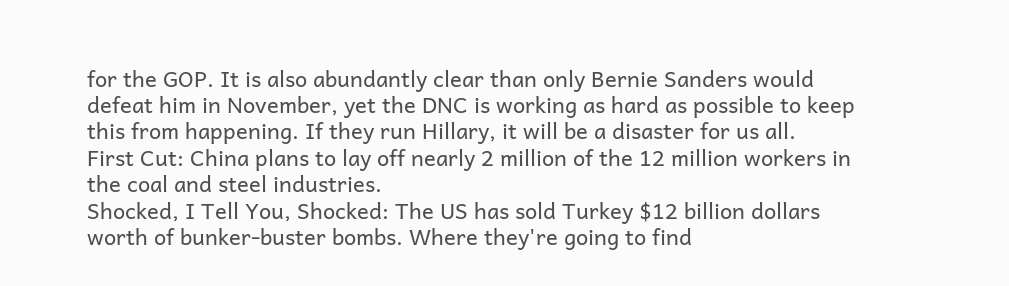for the GOP. It is also abundantly clear than only Bernie Sanders would defeat him in November, yet the DNC is working as hard as possible to keep this from happening. If they run Hillary, it will be a disaster for us all.
First Cut: China plans to lay off nearly 2 million of the 12 million workers in the coal and steel industries.
Shocked, I Tell You, Shocked: The US has sold Turkey $12 billion dollars worth of bunker-buster bombs. Where they're going to find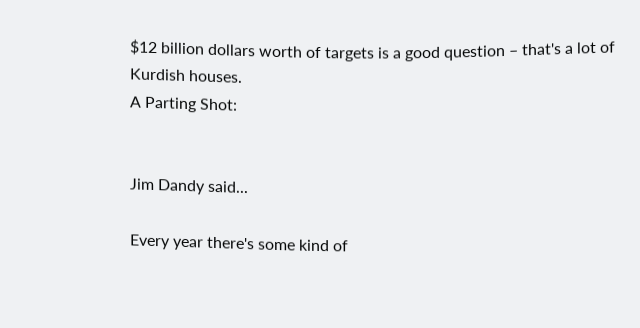$12 billion dollars worth of targets is a good question – that's a lot of Kurdish houses.
A Parting Shot:


Jim Dandy said...

Every year there's some kind of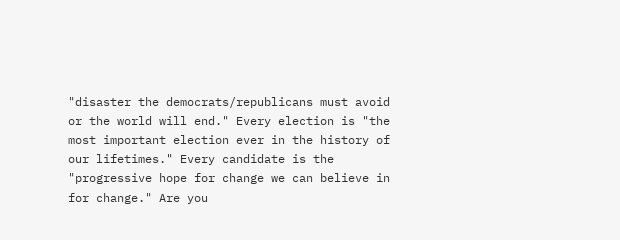"disaster the democrats/republicans must avoid or the world will end." Every election is "the most important election ever in the history of our lifetimes." Every candidate is the "progressive hope for change we can believe in for change." Are you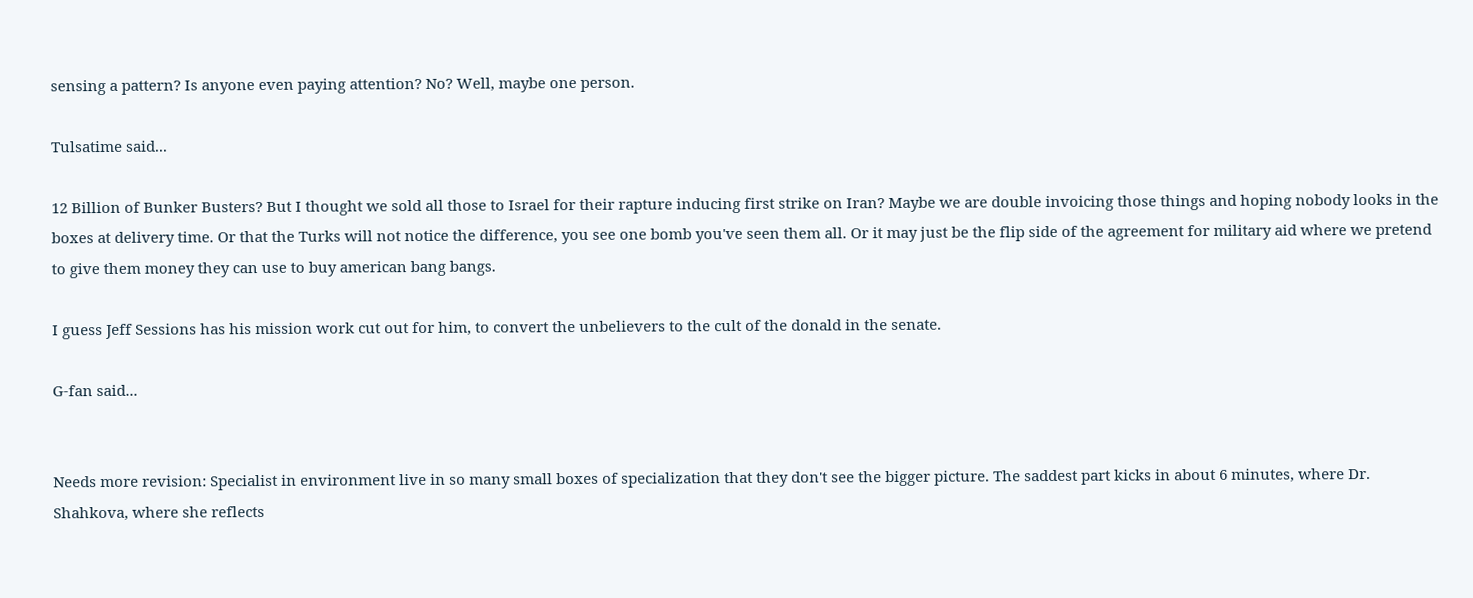sensing a pattern? Is anyone even paying attention? No? Well, maybe one person.

Tulsatime said...

12 Billion of Bunker Busters? But I thought we sold all those to Israel for their rapture inducing first strike on Iran? Maybe we are double invoicing those things and hoping nobody looks in the boxes at delivery time. Or that the Turks will not notice the difference, you see one bomb you've seen them all. Or it may just be the flip side of the agreement for military aid where we pretend to give them money they can use to buy american bang bangs.

I guess Jeff Sessions has his mission work cut out for him, to convert the unbelievers to the cult of the donald in the senate.

G-fan said...


Needs more revision: Specialist in environment live in so many small boxes of specialization that they don't see the bigger picture. The saddest part kicks in about 6 minutes, where Dr. Shahkova, where she reflects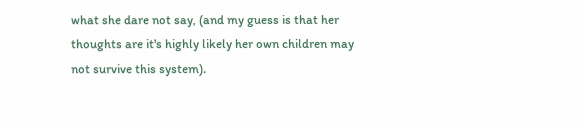what she dare not say, (and my guess is that her thoughts are it's highly likely her own children may not survive this system).